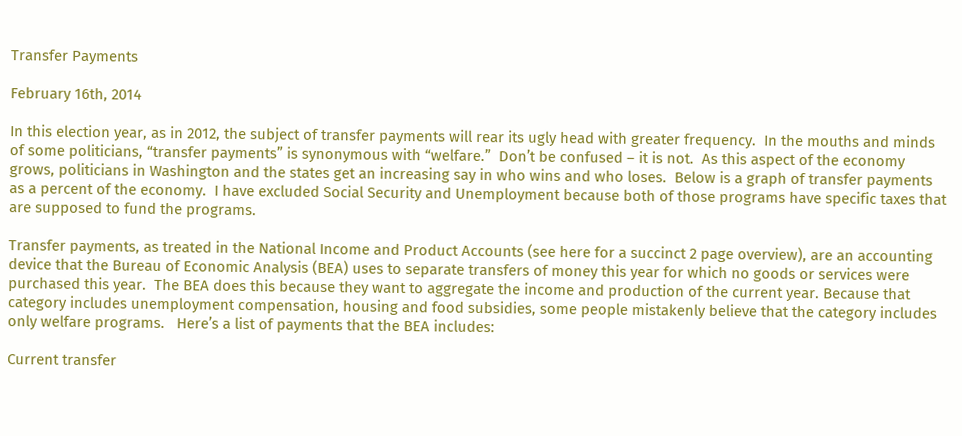Transfer Payments

February 16th, 2014

In this election year, as in 2012, the subject of transfer payments will rear its ugly head with greater frequency.  In the mouths and minds of some politicians, “transfer payments” is synonymous with “welfare.”  Don’t be confused – it is not.  As this aspect of the economy grows, politicians in Washington and the states get an increasing say in who wins and who loses.  Below is a graph of transfer payments as a percent of the economy.  I have excluded Social Security and Unemployment because both of those programs have specific taxes that are supposed to fund the programs.

Transfer payments, as treated in the National Income and Product Accounts (see here for a succinct 2 page overview), are an accounting device that the Bureau of Economic Analysis (BEA) uses to separate transfers of money this year for which no goods or services were purchased this year.  The BEA does this because they want to aggregate the income and production of the current year. Because that category includes unemployment compensation, housing and food subsidies, some people mistakenly believe that the category includes only welfare programs.   Here’s a list of payments that the BEA includes:

Current transfer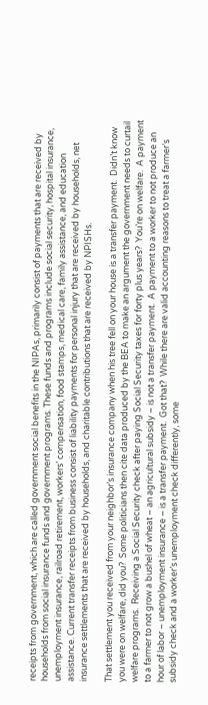receipts from government, which are called government social benefits in the NIPAs, primarily consist of payments that are received by households from social insurance funds and government programs. These funds and programs include social security, hospital insurance, unemployment insurance, railroad retirement, workers’ compensation, food stamps, medical care, family assistance, and education assistance. Current transfer receipts from business consist of liability payments for personal injury that are received by households, net insurance settlements that are received by households, and charitable contributions that are received by NPISHs.

That settlement you received from your neighbor’s insurance company when his tree fell on your house is a transfer payment.  Didn’t know you were on welfare, did you?  Some politicians then cite data produced by the BEA to make an argument the government needs to curtail welfare programs.  Receiving a Social Security check after paying Social Security taxes for forty plus years?  You’re on welfare.  A payment to a farmer to not grow a bushel of wheat – an agricultural subsidy – is not a transfer payment.  A payment to a worker to not produce an hour of labor – unemployment insurance – is a transfer payment.  Got that?  While there are valid accounting reasons to treat a farmer’s subsidy check and a worker’s unemployment check differently, some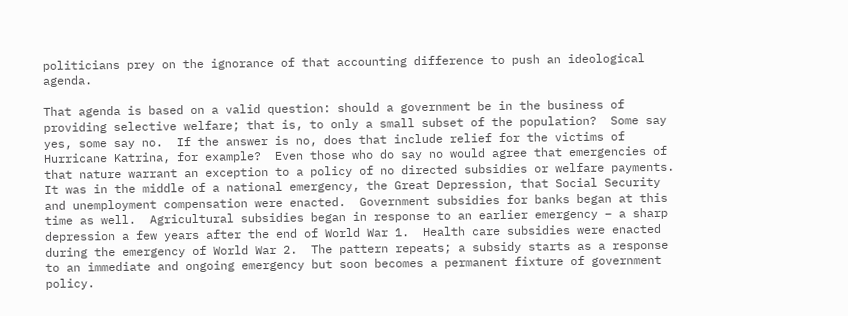politicians prey on the ignorance of that accounting difference to push an ideological agenda.

That agenda is based on a valid question: should a government be in the business of providing selective welfare; that is, to only a small subset of the population?  Some say yes, some say no.  If the answer is no, does that include relief for the victims of Hurricane Katrina, for example?  Even those who do say no would agree that emergencies of that nature warrant an exception to a policy of no directed subsidies or welfare payments.  It was in the middle of a national emergency, the Great Depression, that Social Security and unemployment compensation were enacted.  Government subsidies for banks began at this time as well.  Agricultural subsidies began in response to an earlier emergency – a sharp depression a few years after the end of World War 1.  Health care subsidies were enacted during the emergency of World War 2.  The pattern repeats; a subsidy starts as a response to an immediate and ongoing emergency but soon becomes a permanent fixture of government policy.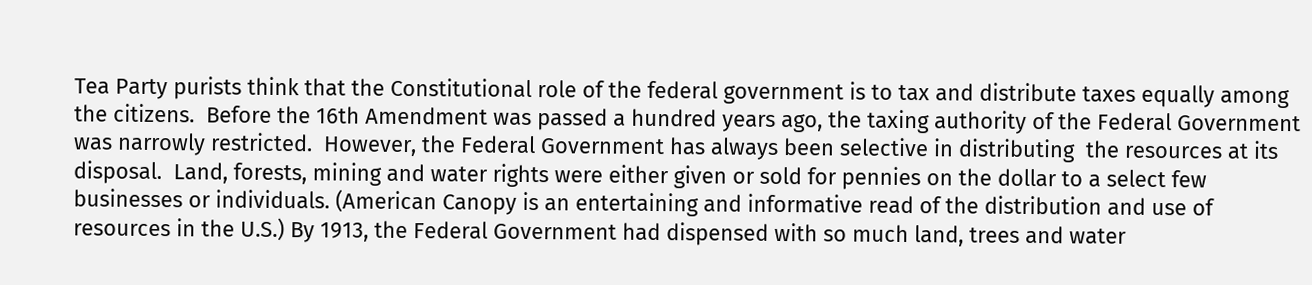Tea Party purists think that the Constitutional role of the federal government is to tax and distribute taxes equally among the citizens.  Before the 16th Amendment was passed a hundred years ago, the taxing authority of the Federal Government was narrowly restricted.  However, the Federal Government has always been selective in distributing  the resources at its disposal.  Land, forests, mining and water rights were either given or sold for pennies on the dollar to a select few businesses or individuals. (American Canopy is an entertaining and informative read of the distribution and use of resources in the U.S.) By 1913, the Federal Government had dispensed with so much land, trees and water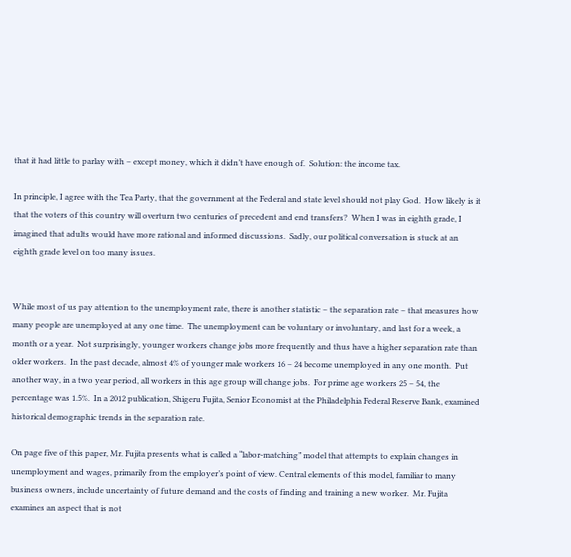that it had little to parlay with – except money, which it didn’t have enough of.  Solution: the income tax.

In principle, I agree with the Tea Party, that the government at the Federal and state level should not play God.  How likely is it that the voters of this country will overturn two centuries of precedent and end transfers?  When I was in eighth grade, I imagined that adults would have more rational and informed discussions.  Sadly, our political conversation is stuck at an eighth grade level on too many issues.


While most of us pay attention to the unemployment rate, there is another statistic – the separation rate – that measures how many people are unemployed at any one time.  The unemployment can be voluntary or involuntary, and last for a week, a month or a year.  Not surprisingly, younger workers change jobs more frequently and thus have a higher separation rate than older workers.  In the past decade, almost 4% of younger male workers 16 – 24 become unemployed in any one month.  Put another way, in a two year period, all workers in this age group will change jobs.  For prime age workers 25 – 54, the percentage was 1.5%.  In a 2012 publication, Shigeru Fujita, Senior Economist at the Philadelphia Federal Reserve Bank, examined historical demographic trends in the separation rate.

On page five of this paper, Mr. Fujita presents what is called a “labor-matching” model that attempts to explain changes in unemployment and wages, primarily from the employer’s point of view. Central elements of this model, familiar to many business owners, include uncertainty of future demand and the costs of finding and training a new worker.  Mr. Fujita examines an aspect that is not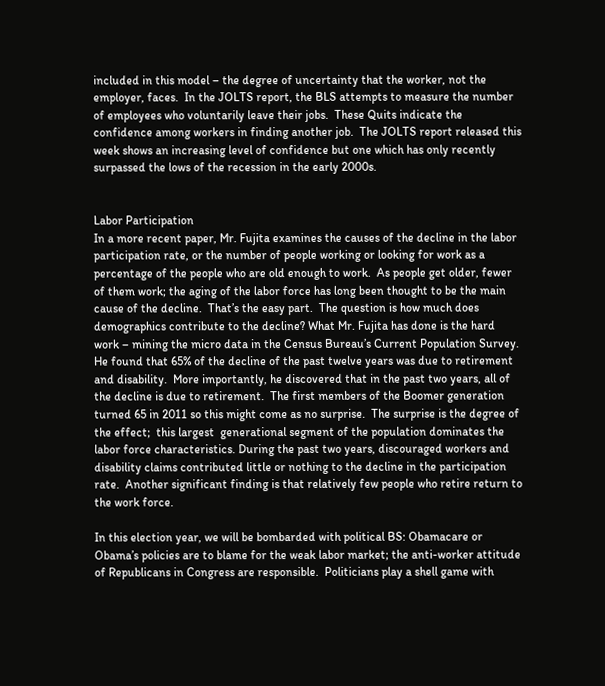included in this model – the degree of uncertainty that the worker, not the employer, faces.  In the JOLTS report, the BLS attempts to measure the number of employees who voluntarily leave their jobs.  These Quits indicate the confidence among workers in finding another job.  The JOLTS report released this week shows an increasing level of confidence but one which has only recently surpassed the lows of the recession in the early 2000s.


Labor Participation
In a more recent paper, Mr. Fujita examines the causes of the decline in the labor participation rate, or the number of people working or looking for work as a percentage of the people who are old enough to work.  As people get older, fewer of them work; the aging of the labor force has long been thought to be the main cause of the decline.  That’s the easy part.  The question is how much does demographics contribute to the decline? What Mr. Fujita has done is the hard work – mining the micro data in the Census Bureau’s Current Population Survey.  He found that 65% of the decline of the past twelve years was due to retirement and disability.  More importantly, he discovered that in the past two years, all of the decline is due to retirement.  The first members of the Boomer generation turned 65 in 2011 so this might come as no surprise.  The surprise is the degree of the effect;  this largest  generational segment of the population dominates the labor force characteristics. During the past two years, discouraged workers and disability claims contributed little or nothing to the decline in the participation rate.  Another significant finding is that relatively few people who retire return to the work force.

In this election year, we will be bombarded with political BS: Obamacare or Obama’s policies are to blame for the weak labor market; the anti-worker attitude of Republicans in Congress are responsible.  Politicians play a shell game with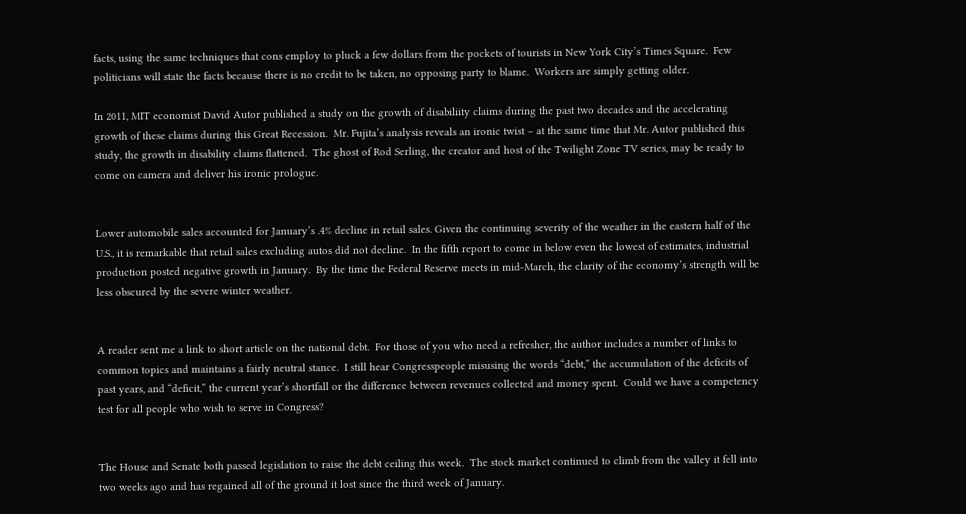facts, using the same techniques that cons employ to pluck a few dollars from the pockets of tourists in New York City’s Times Square.  Few politicians will state the facts because there is no credit to be taken, no opposing party to blame.  Workers are simply getting older.

In 2011, MIT economist David Autor published a study on the growth of disabiliity claims during the past two decades and the accelerating growth of these claims during this Great Recession.  Mr. Fujita’s analysis reveals an ironic twist – at the same time that Mr. Autor published this study, the growth in disability claims flattened.  The ghost of Rod Serling, the creator and host of the Twilight Zone TV series, may be ready to come on camera and deliver his ironic prologue.


Lower automobile sales accounted for January’s .4% decline in retail sales. Given the continuing severity of the weather in the eastern half of the U.S., it is remarkable that retail sales excluding autos did not decline.  In the fifth report to come in below even the lowest of estimates, industrial production posted negative growth in January.  By the time the Federal Reserve meets in mid-March, the clarity of the economy’s strength will be less obscured by the severe winter weather.


A reader sent me a link to short article on the national debt.  For those of you who need a refresher, the author includes a number of links to common topics and maintains a fairly neutral stance.  I still hear Congresspeople misusing the words “debt,” the accumulation of the deficits of past years, and “deficit,” the current year’s shortfall or the difference between revenues collected and money spent.  Could we have a competency test for all people who wish to serve in Congress?


The House and Senate both passed legislation to raise the debt ceiling this week.  The stock market continued to climb from the valley it fell into two weeks ago and has regained all of the ground it lost since the third week of January.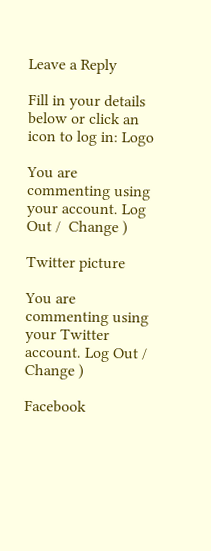Leave a Reply

Fill in your details below or click an icon to log in: Logo

You are commenting using your account. Log Out /  Change )

Twitter picture

You are commenting using your Twitter account. Log Out /  Change )

Facebook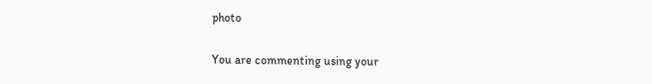photo

You are commenting using your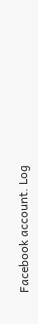Facebook account. Log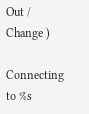Out /  Change )

Connecting to %s